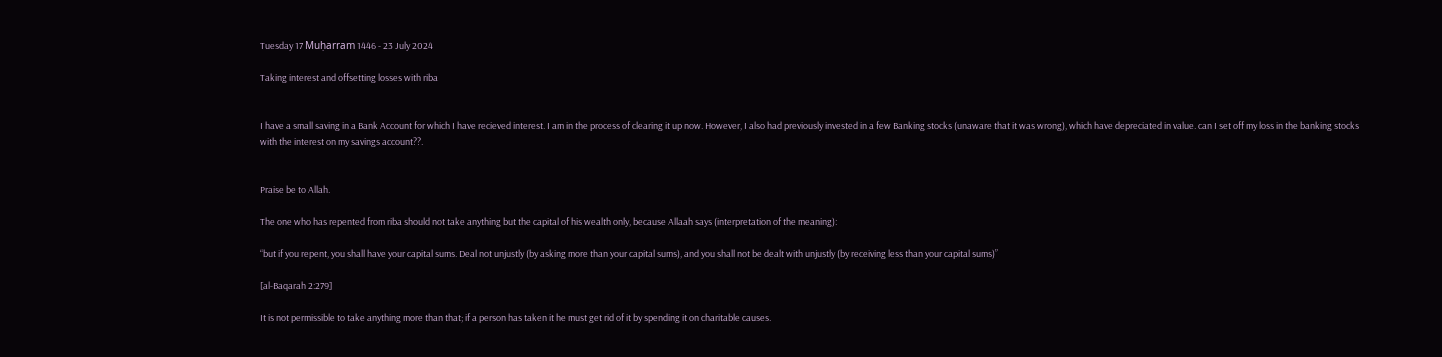Tuesday 17 Muḥarram 1446 - 23 July 2024

Taking interest and offsetting losses with riba


I have a small saving in a Bank Account for which I have recieved interest. I am in the process of clearing it up now. However, I also had previously invested in a few Banking stocks (unaware that it was wrong), which have depreciated in value. can I set off my loss in the banking stocks with the interest on my savings account??.


Praise be to Allah.

The one who has repented from riba should not take anything but the capital of his wealth only, because Allaah says (interpretation of the meaning):

“but if you repent, you shall have your capital sums. Deal not unjustly (by asking more than your capital sums), and you shall not be dealt with unjustly (by receiving less than your capital sums)”

[al-Baqarah 2:279]

It is not permissible to take anything more than that; if a person has taken it he must get rid of it by spending it on charitable causes.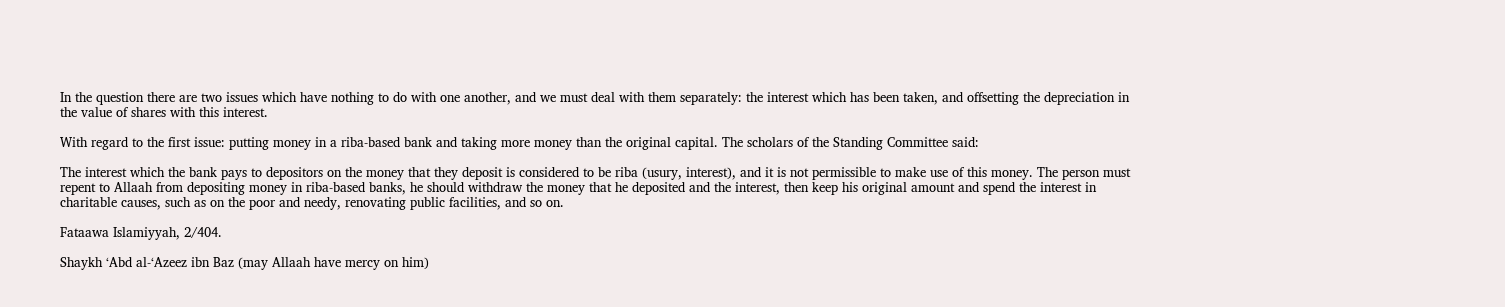In the question there are two issues which have nothing to do with one another, and we must deal with them separately: the interest which has been taken, and offsetting the depreciation in the value of shares with this interest.

With regard to the first issue: putting money in a riba-based bank and taking more money than the original capital. The scholars of the Standing Committee said:

The interest which the bank pays to depositors on the money that they deposit is considered to be riba (usury, interest), and it is not permissible to make use of this money. The person must repent to Allaah from depositing money in riba-based banks, he should withdraw the money that he deposited and the interest, then keep his original amount and spend the interest in charitable causes, such as on the poor and needy, renovating public facilities, and so on.

Fataawa Islamiyyah, 2/404.

Shaykh ‘Abd al-‘Azeez ibn Baz (may Allaah have mercy on him)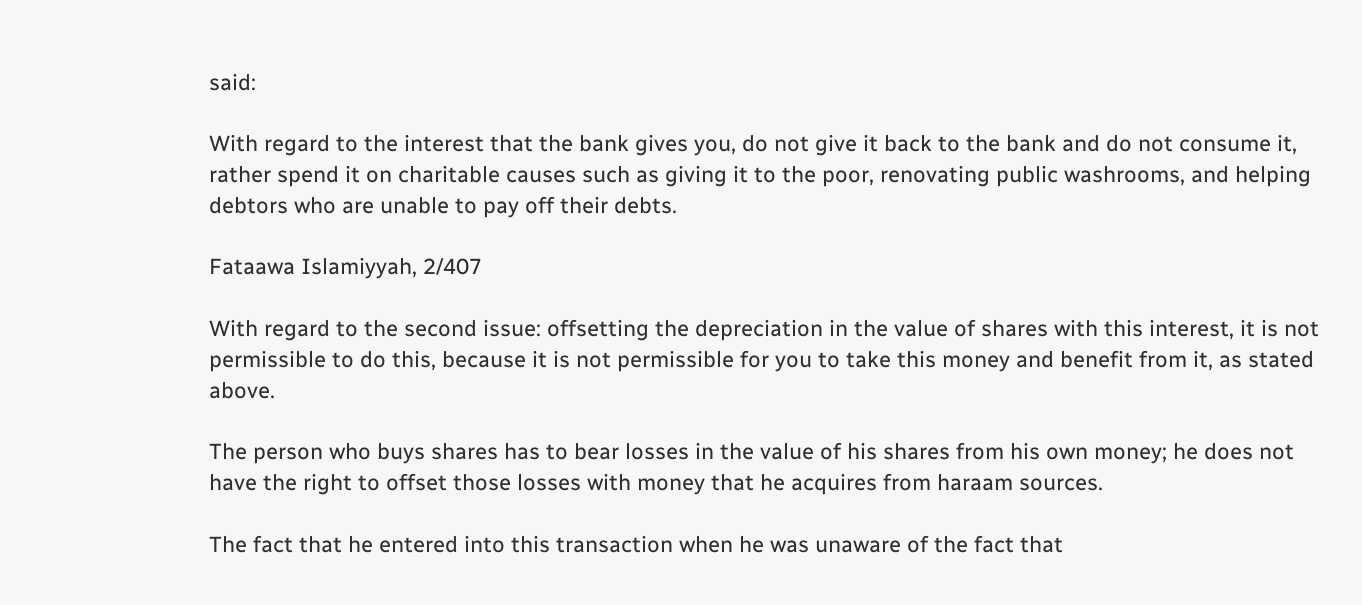said:

With regard to the interest that the bank gives you, do not give it back to the bank and do not consume it, rather spend it on charitable causes such as giving it to the poor, renovating public washrooms, and helping debtors who are unable to pay off their debts.

Fataawa Islamiyyah, 2/407

With regard to the second issue: offsetting the depreciation in the value of shares with this interest, it is not permissible to do this, because it is not permissible for you to take this money and benefit from it, as stated above.

The person who buys shares has to bear losses in the value of his shares from his own money; he does not have the right to offset those losses with money that he acquires from haraam sources.

The fact that he entered into this transaction when he was unaware of the fact that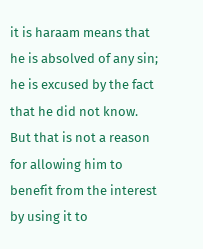it is haraam means that he is absolved of any sin; he is excused by the fact that he did not know. But that is not a reason for allowing him to benefit from the interest by using it to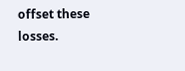offset these losses.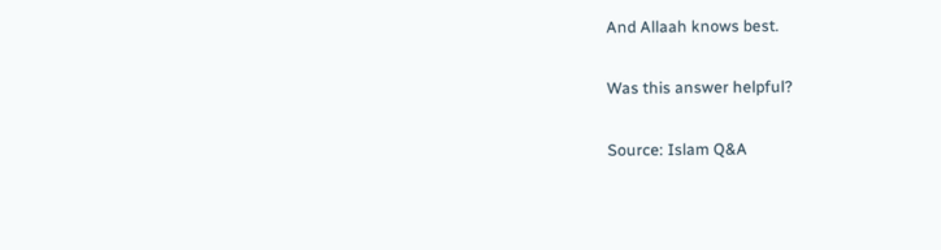And Allaah knows best.

Was this answer helpful?

Source: Islam Q&A